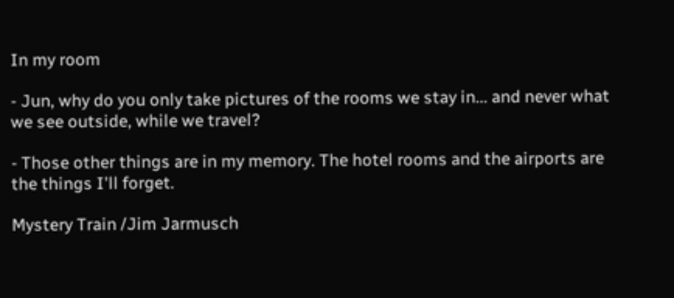In my room

- Jun, why do you only take pictures of the rooms we stay in... and never what we see outside, while we travel?

- Those other things are in my memory. The hotel rooms and the airports are the things I'll forget.

Mystery Train /Jim Jarmusch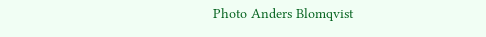Photo Anders Blomqvist